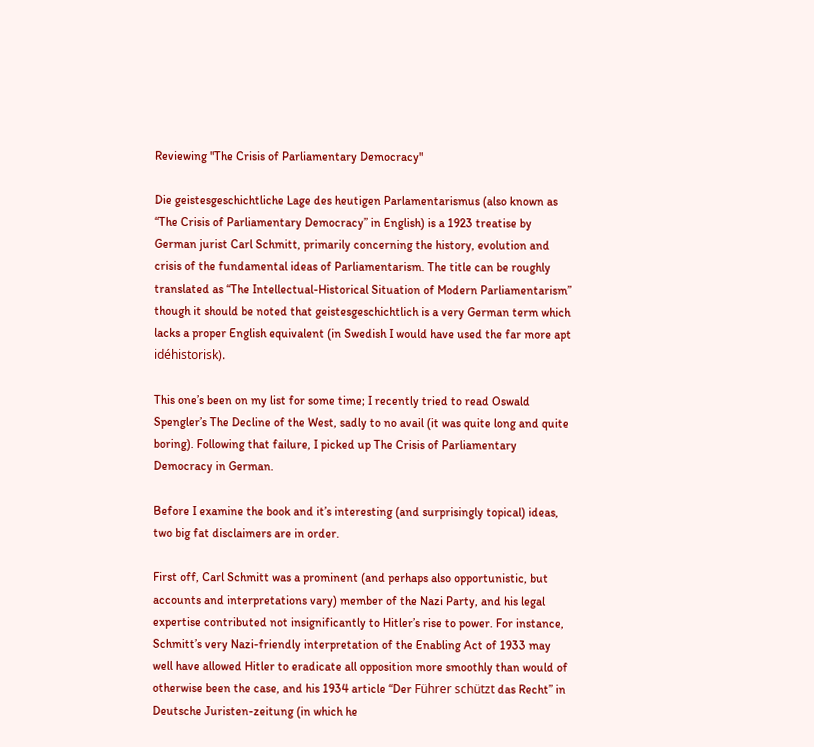Reviewing "The Crisis of Parliamentary Democracy"

Die geistesgeschichtliche Lage des heutigen Parlamentarismus (also known as “The Crisis of Parliamentary Democracy” in English) is a 1923 treatise by German jurist Carl Schmitt, primarily concerning the history, evolution and crisis of the fundamental ideas of Parliamentarism. The title can be roughly translated as “The Intellectual-Historical Situation of Modern Parliamentarism” though it should be noted that geistesgeschichtlich is a very German term which lacks a proper English equivalent (in Swedish I would have used the far more apt idéhistorisk).

This one’s been on my list for some time; I recently tried to read Oswald Spengler’s The Decline of the West, sadly to no avail (it was quite long and quite boring). Following that failure, I picked up The Crisis of Parliamentary Democracy in German.

Before I examine the book and it’s interesting (and surprisingly topical) ideas, two big fat disclaimers are in order.

First off, Carl Schmitt was a prominent (and perhaps also opportunistic, but accounts and interpretations vary) member of the Nazi Party, and his legal expertise contributed not insignificantly to Hitler’s rise to power. For instance, Schmitt’s very Nazi-friendly interpretation of the Enabling Act of 1933 may well have allowed Hitler to eradicate all opposition more smoothly than would of otherwise been the case, and his 1934 article “Der Führer schützt das Recht” in Deutsche Juristen-zeitung (in which he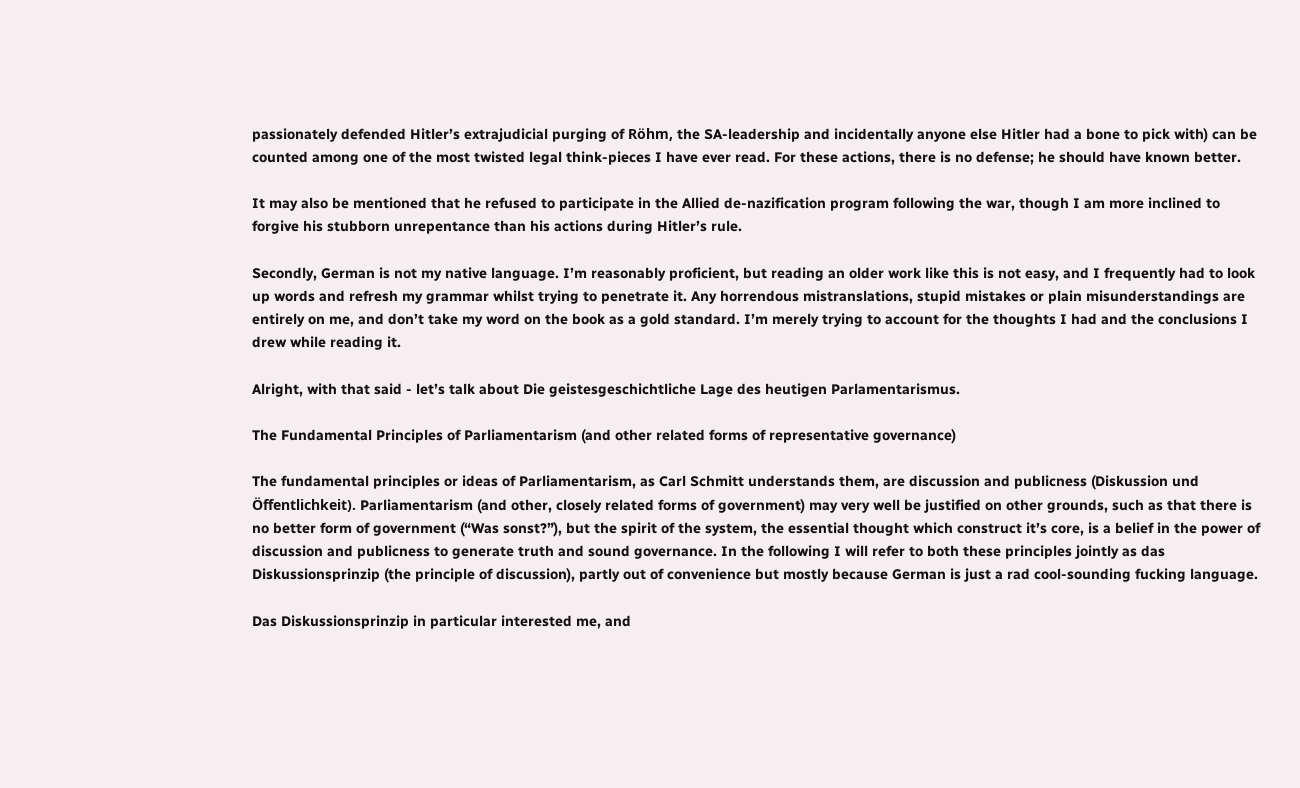passionately defended Hitler’s extrajudicial purging of Röhm, the SA-leadership and incidentally anyone else Hitler had a bone to pick with) can be counted among one of the most twisted legal think-pieces I have ever read. For these actions, there is no defense; he should have known better.

It may also be mentioned that he refused to participate in the Allied de-nazification program following the war, though I am more inclined to forgive his stubborn unrepentance than his actions during Hitler’s rule.

Secondly, German is not my native language. I’m reasonably proficient, but reading an older work like this is not easy, and I frequently had to look up words and refresh my grammar whilst trying to penetrate it. Any horrendous mistranslations, stupid mistakes or plain misunderstandings are entirely on me, and don’t take my word on the book as a gold standard. I’m merely trying to account for the thoughts I had and the conclusions I drew while reading it.

Alright, with that said - let’s talk about Die geistesgeschichtliche Lage des heutigen Parlamentarismus.

The Fundamental Principles of Parliamentarism (and other related forms of representative governance)

The fundamental principles or ideas of Parliamentarism, as Carl Schmitt understands them, are discussion and publicness (Diskussion und Öffentlichkeit). Parliamentarism (and other, closely related forms of government) may very well be justified on other grounds, such as that there is no better form of government (“Was sonst?”), but the spirit of the system, the essential thought which construct it’s core, is a belief in the power of discussion and publicness to generate truth and sound governance. In the following I will refer to both these principles jointly as das Diskussionsprinzip (the principle of discussion), partly out of convenience but mostly because German is just a rad cool-sounding fucking language.

Das Diskussionsprinzip in particular interested me, and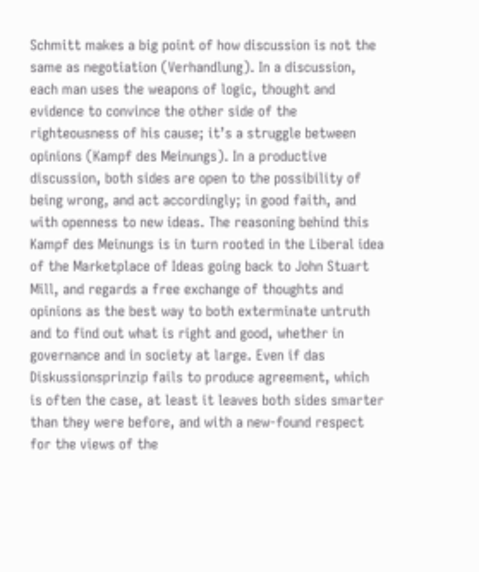Schmitt makes a big point of how discussion is not the same as negotiation (Verhandlung). In a discussion, each man uses the weapons of logic, thought and evidence to convince the other side of the righteousness of his cause; it’s a struggle between opinions (Kampf des Meinungs). In a productive discussion, both sides are open to the possibility of being wrong, and act accordingly; in good faith, and with openness to new ideas. The reasoning behind this Kampf des Meinungs is in turn rooted in the Liberal idea of the Marketplace of Ideas going back to John Stuart Mill, and regards a free exchange of thoughts and opinions as the best way to both exterminate untruth and to find out what is right and good, whether in governance and in society at large. Even if das Diskussionsprinzip fails to produce agreement, which is often the case, at least it leaves both sides smarter than they were before, and with a new-found respect for the views of the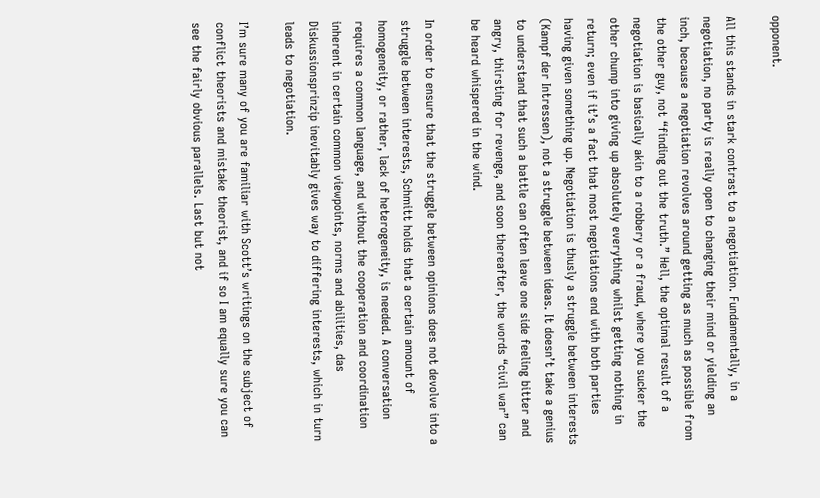opponent.

All this stands in stark contrast to a negotiation. Fundamentally, in a negotiation, no party is really open to changing their mind or yielding an inch, because a negotiation revolves around getting as much as possible from the other guy, not “finding out the truth.” Hell, the optimal result of a negotiation is basically akin to a robbery or a fraud, where you sucker the other chump into giving up absolutely everything whilst getting nothing in return; even if it’s a fact that most negotiations end with both parties having given something up. Negotiation is thusly a struggle between interests (Kampf der Intressen), not a struggle between ideas. It doesn’t take a genius to understand that such a battle can often leave one side feeling bitter and angry, thirsting for revenge, and soon thereafter, the words “civil war” can be heard whispered in the wind.

In order to ensure that the struggle between opinions does not devolve into a struggle between interests, Schmitt holds that a certain amount of homogeneity, or rather, lack of heterogeneity, is needed. A conversation requires a common language, and without the cooperation and coordination inherent in certain common viewpoints, norms and abilities, das Diskussionsprinzip inevitably gives way to differing interests, which in turn leads to negotiation.

I’m sure many of you are familiar with Scott’s writings on the subject of conflict theorists and mistake theorist, and if so I am equally sure you can see the fairly obvious parallels. Last but not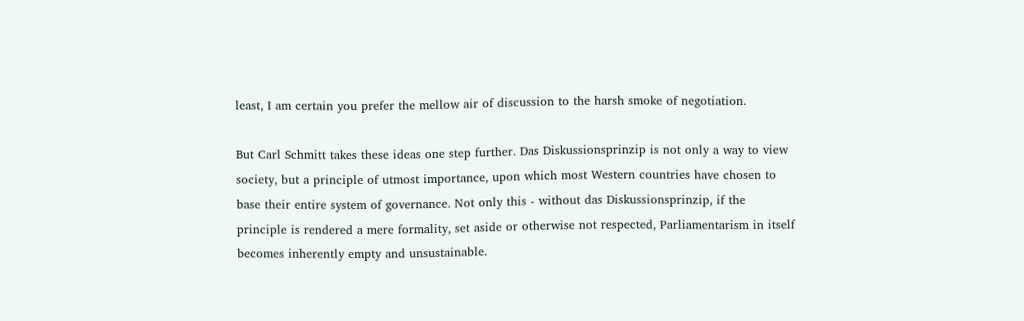least, I am certain you prefer the mellow air of discussion to the harsh smoke of negotiation.

But Carl Schmitt takes these ideas one step further. Das Diskussionsprinzip is not only a way to view society, but a principle of utmost importance, upon which most Western countries have chosen to base their entire system of governance. Not only this - without das Diskussionsprinzip, if the principle is rendered a mere formality, set aside or otherwise not respected, Parliamentarism in itself becomes inherently empty and unsustainable.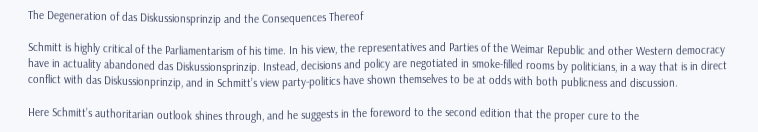The Degeneration of das Diskussionsprinzip and the Consequences Thereof

Schmitt is highly critical of the Parliamentarism of his time. In his view, the representatives and Parties of the Weimar Republic and other Western democracy have in actuality abandoned das Diskussionsprinzip. Instead, decisions and policy are negotiated in smoke-filled rooms by politicians, in a way that is in direct conflict with das Diskussionprinzip, and in Schmitt’s view party-politics have shown themselves to be at odds with both publicness and discussion.

Here Schmitt’s authoritarian outlook shines through, and he suggests in the foreword to the second edition that the proper cure to the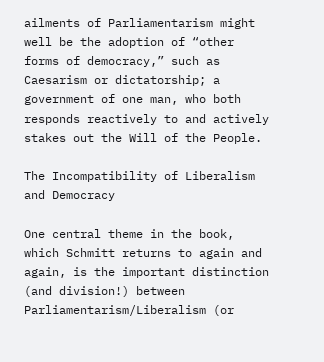ailments of Parliamentarism might well be the adoption of “other forms of democracy,” such as Caesarism or dictatorship; a government of one man, who both responds reactively to and actively stakes out the Will of the People.

The Incompatibility of Liberalism and Democracy

One central theme in the book, which Schmitt returns to again and again, is the important distinction (and division!) between Parliamentarism/Liberalism (or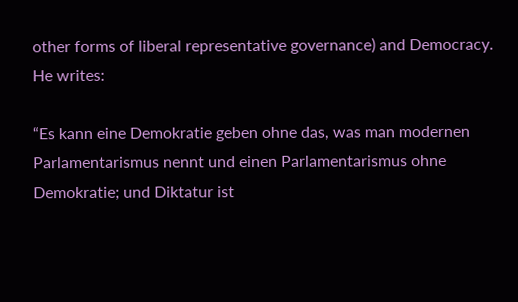other forms of liberal representative governance) and Democracy. He writes:

“Es kann eine Demokratie geben ohne das, was man modernen Parlamentarismus nennt und einen Parlamentarismus ohne Demokratie; und Diktatur ist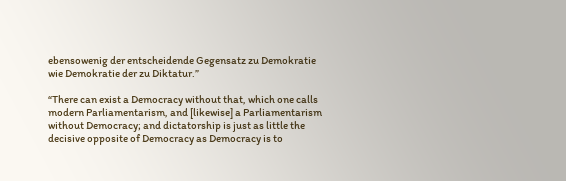ebensowenig der entscheidende Gegensatz zu Demokratie wie Demokratie der zu Diktatur.”

“There can exist a Democracy without that, which one calls modern Parliamentarism, and [likewise] a Parliamentarism without Democracy; and dictatorship is just as little the decisive opposite of Democracy as Democracy is to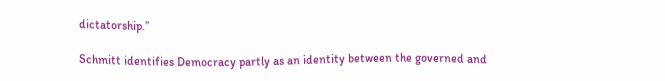dictatorship.”

Schmitt identifies Democracy partly as an identity between the governed and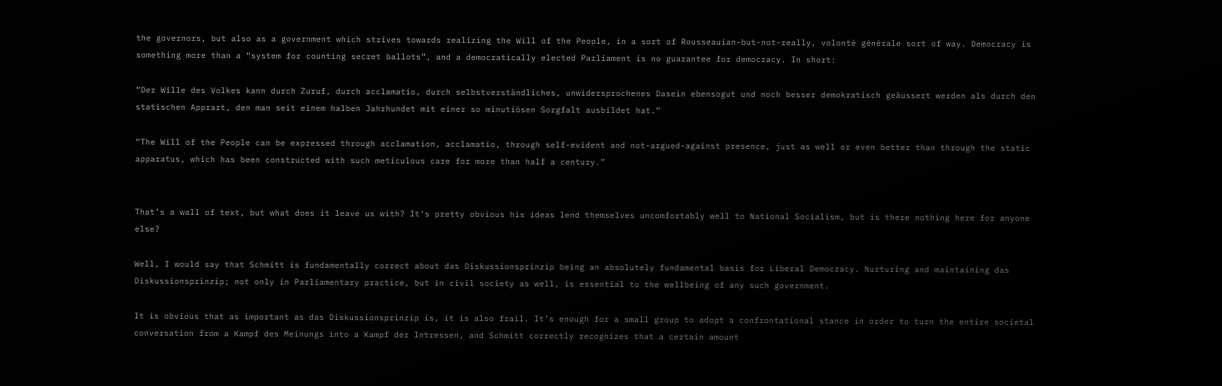the governors, but also as a government which strives towards realizing the Will of the People, in a sort of Rousseauian-but-not-really, volonté générale sort of way. Democracy is something more than a “system for counting secret ballots”, and a democratically elected Parliament is no guarantee for democracy. In short:

“Der Wille des Volkes kann durch Zuruf, durch acclamatio, durch selbstverständliches, unwidersprochenes Dasein ebensogut und noch besser demokratisch geäussert werden als durch den statischen Apprart, den man seit einem halben Jahrhundet mit einer so minutiösen Sorgfalt ausbildet hat.”

“The Will of the People can be expressed through acclamation, acclamatio, through self-evident and not-argued-against presence, just as well or even better than through the static apparatus, which has been constructed with such meticulous care for more than half a century.”


That’s a wall of text, but what does it leave us with? It’s pretty obvious his ideas lend themselves uncomfortably well to National Socialism, but is there nothing here for anyone else?

Well, I would say that Schmitt is fundamentally correct about das Diskussionsprinzip being an absolutely fundamental basis for Liberal Democracy. Nurturing and maintaining das Diskussionsprinzip; not only in Parliamentary practice, but in civil society as well, is essential to the wellbeing of any such government.

It is obvious that as important as das Diskussionsprinzip is, it is also frail. It’s enough for a small group to adopt a confrontational stance in order to turn the entire societal conversation from a Kampf des Meinungs into a Kampf der Intressen, and Schmitt correctly recognizes that a certain amount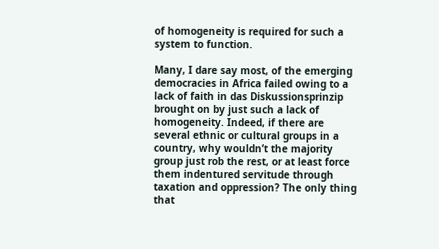of homogeneity is required for such a system to function.

Many, I dare say most, of the emerging democracies in Africa failed owing to a lack of faith in das Diskussionsprinzip brought on by just such a lack of homogeneity. Indeed, if there are several ethnic or cultural groups in a country, why wouldn’t the majority group just rob the rest, or at least force them indentured servitude through taxation and oppression? The only thing that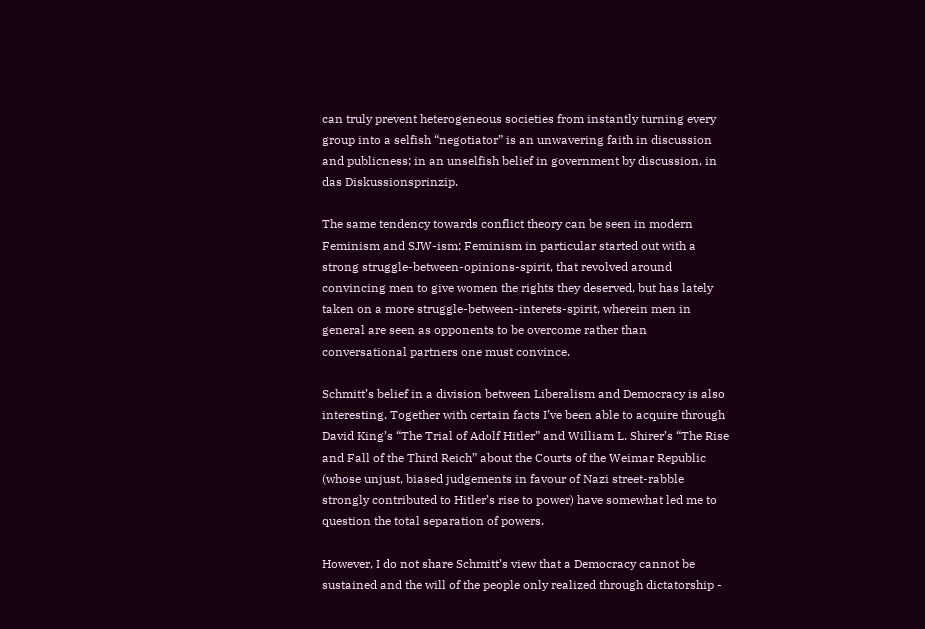can truly prevent heterogeneous societies from instantly turning every group into a selfish “negotiator” is an unwavering faith in discussion and publicness; in an unselfish belief in government by discussion, in das Diskussionsprinzip.

The same tendency towards conflict theory can be seen in modern Feminism and SJW-ism; Feminism in particular started out with a strong struggle-between-opinions-spirit, that revolved around convincing men to give women the rights they deserved, but has lately taken on a more struggle-between-interets-spirit, wherein men in general are seen as opponents to be overcome rather than conversational partners one must convince.

Schmitt’s belief in a division between Liberalism and Democracy is also interesting. Together with certain facts I’ve been able to acquire through David King’s “The Trial of Adolf Hitler” and William L. Shirer’s “The Rise and Fall of the Third Reich” about the Courts of the Weimar Republic (whose unjust, biased judgements in favour of Nazi street-rabble strongly contributed to Hitler’s rise to power) have somewhat led me to question the total separation of powers.

However, I do not share Schmitt’s view that a Democracy cannot be sustained and the will of the people only realized through dictatorship -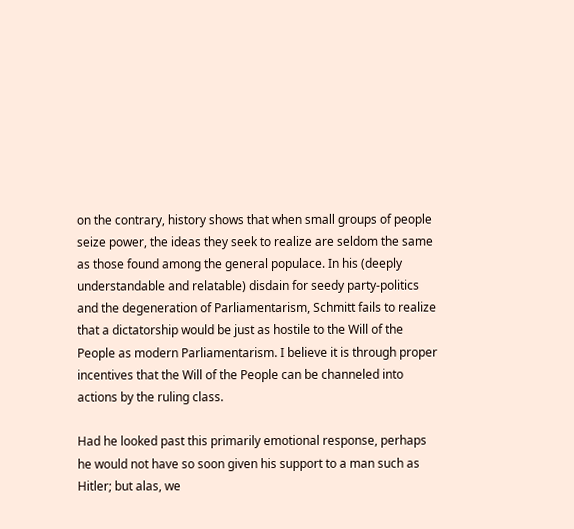on the contrary, history shows that when small groups of people seize power, the ideas they seek to realize are seldom the same as those found among the general populace. In his (deeply understandable and relatable) disdain for seedy party-politics and the degeneration of Parliamentarism, Schmitt fails to realize that a dictatorship would be just as hostile to the Will of the People as modern Parliamentarism. I believe it is through proper incentives that the Will of the People can be channeled into actions by the ruling class.

Had he looked past this primarily emotional response, perhaps he would not have so soon given his support to a man such as Hitler; but alas, we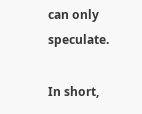can only speculate.

In short,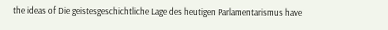the ideas of Die geistesgeschichtliche Lage des heutigen Parlamentarismus have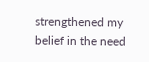strengthened my belief in the need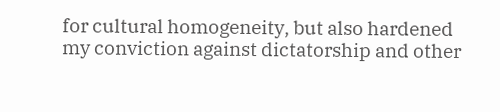for cultural homogeneity, but also hardened my conviction against dictatorship and other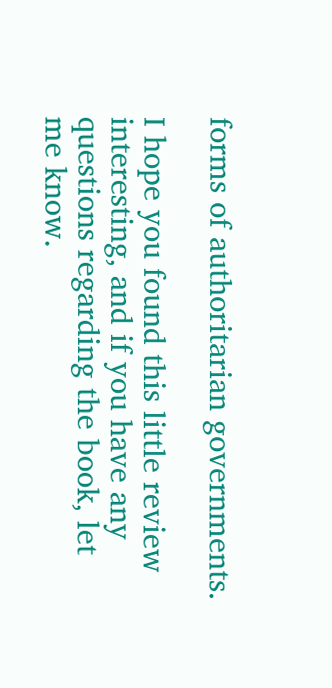forms of authoritarian governments.

I hope you found this little review interesting, and if you have any questions regarding the book, let me know.